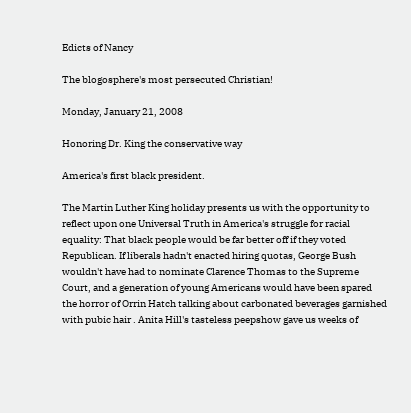Edicts of Nancy

The blogosphere's most persecuted Christian!

Monday, January 21, 2008

Honoring Dr. King the conservative way

America's first black president.

The Martin Luther King holiday presents us with the opportunity to reflect upon one Universal Truth in America's struggle for racial equality: That black people would be far better off if they voted Republican. If liberals hadn't enacted hiring quotas, George Bush wouldn't have had to nominate Clarence Thomas to the Supreme Court, and a generation of young Americans would have been spared the horror of Orrin Hatch talking about carbonated beverages garnished with pubic hair . Anita Hill's tasteless peepshow gave us weeks of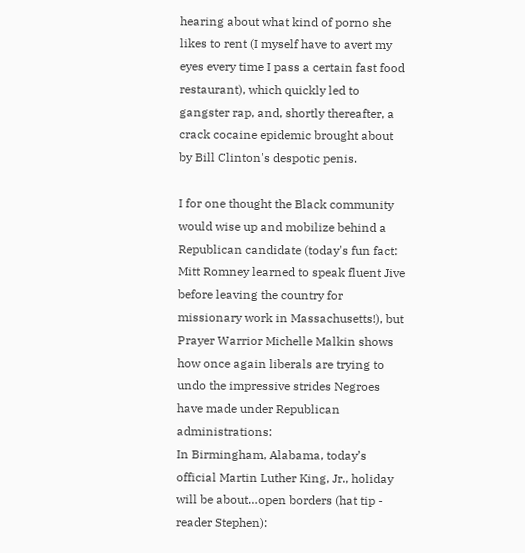hearing about what kind of porno she likes to rent (I myself have to avert my eyes every time I pass a certain fast food restaurant), which quickly led to gangster rap, and, shortly thereafter, a crack cocaine epidemic brought about by Bill Clinton's despotic penis.

I for one thought the Black community would wise up and mobilize behind a Republican candidate (today's fun fact: Mitt Romney learned to speak fluent Jive before leaving the country for missionary work in Massachusetts!), but Prayer Warrior Michelle Malkin shows how once again liberals are trying to undo the impressive strides Negroes have made under Republican administrations:
In Birmingham, Alabama, today’s official Martin Luther King, Jr., holiday will be about…open borders (hat tip - reader Stephen):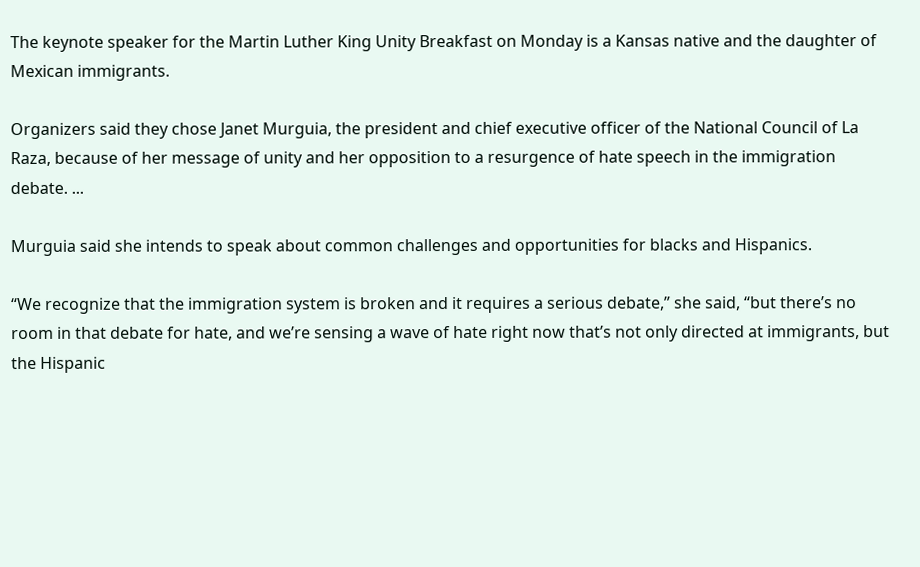The keynote speaker for the Martin Luther King Unity Breakfast on Monday is a Kansas native and the daughter of Mexican immigrants.

Organizers said they chose Janet Murguia, the president and chief executive officer of the National Council of La Raza, because of her message of unity and her opposition to a resurgence of hate speech in the immigration debate. ...

Murguia said she intends to speak about common challenges and opportunities for blacks and Hispanics.

“We recognize that the immigration system is broken and it requires a serious debate,” she said, “but there’s no room in that debate for hate, and we’re sensing a wave of hate right now that’s not only directed at immigrants, but the Hispanic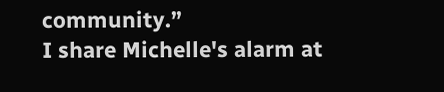community.”
I share Michelle's alarm at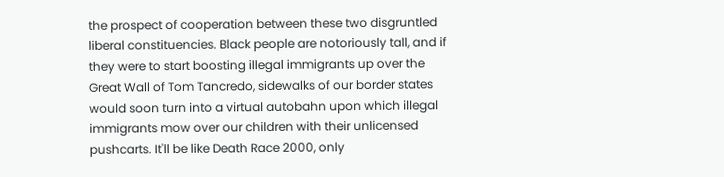the prospect of cooperation between these two disgruntled liberal constituencies. Black people are notoriously tall, and if they were to start boosting illegal immigrants up over the Great Wall of Tom Tancredo, sidewalks of our border states would soon turn into a virtual autobahn upon which illegal immigrants mow over our children with their unlicensed pushcarts. It'll be like Death Race 2000, only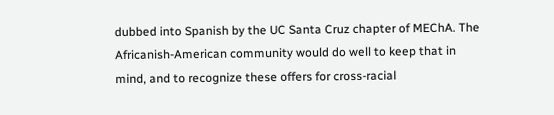dubbed into Spanish by the UC Santa Cruz chapter of MEChA. The Africanish-American community would do well to keep that in mind, and to recognize these offers for cross-racial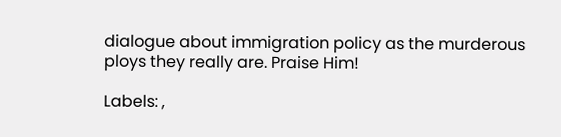dialogue about immigration policy as the murderous ploys they really are. Praise Him!

Labels: ,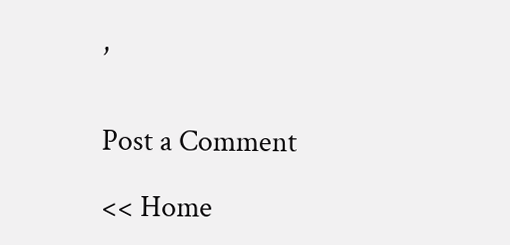,


Post a Comment

<< Home